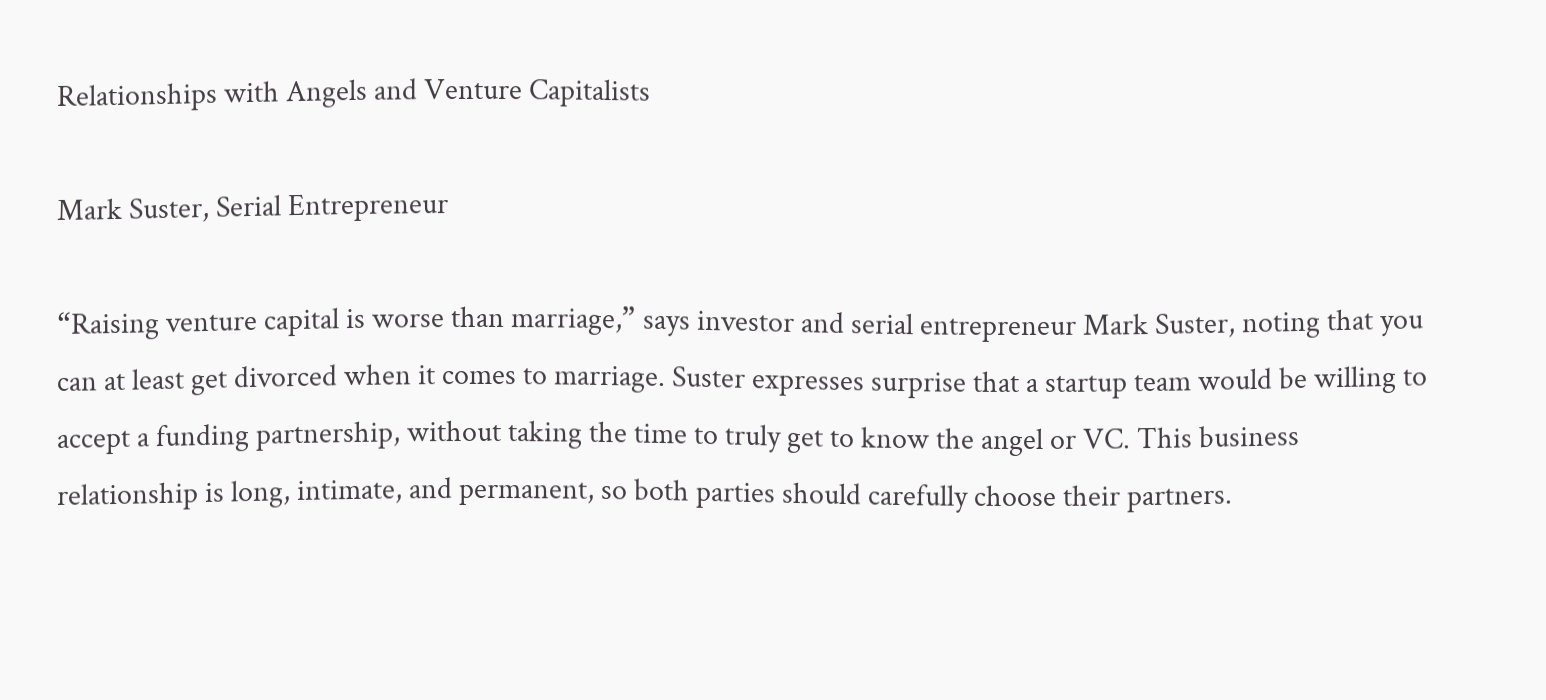Relationships with Angels and Venture Capitalists

Mark Suster, Serial Entrepreneur

“Raising venture capital is worse than marriage,” says investor and serial entrepreneur Mark Suster, noting that you can at least get divorced when it comes to marriage. Suster expresses surprise that a startup team would be willing to accept a funding partnership, without taking the time to truly get to know the angel or VC. This business relationship is long, intimate, and permanent, so both parties should carefully choose their partners.